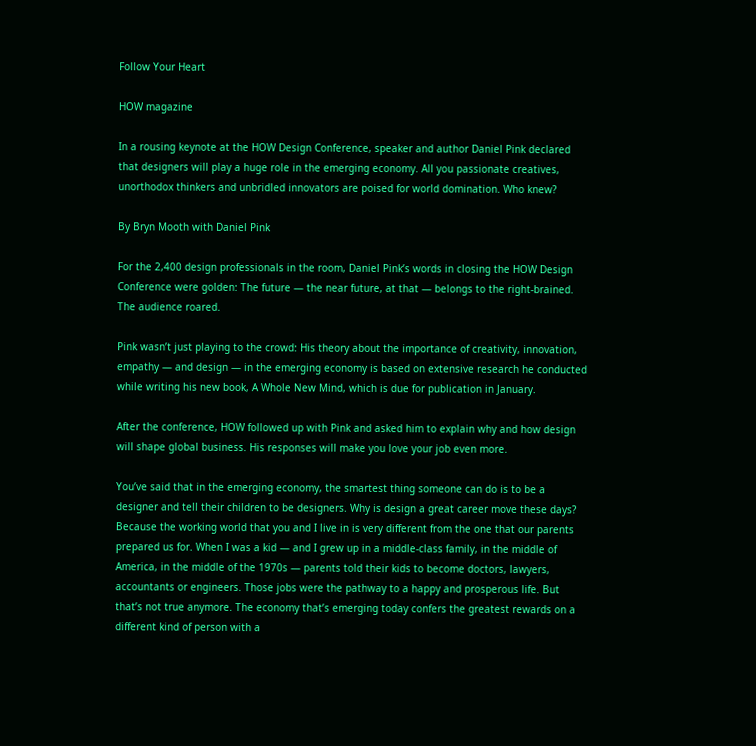Follow Your Heart

HOW magazine

In a rousing keynote at the HOW Design Conference, speaker and author Daniel Pink declared that designers will play a huge role in the emerging economy. All you passionate creatives, unorthodox thinkers and unbridled innovators are poised for world domination. Who knew?

By Bryn Mooth with Daniel Pink

For the 2,400 design professionals in the room, Daniel Pink’s words in closing the HOW Design Conference were golden: The future — the near future, at that — belongs to the right-brained. The audience roared.

Pink wasn’t just playing to the crowd: His theory about the importance of creativity, innovation, empathy — and design — in the emerging economy is based on extensive research he conducted while writing his new book, A Whole New Mind, which is due for publication in January.

After the conference, HOW followed up with Pink and asked him to explain why and how design will shape global business. His responses will make you love your job even more.

You’ve said that in the emerging economy, the smartest thing someone can do is to be a designer and tell their children to be designers. Why is design a great career move these days?
Because the working world that you and I live in is very different from the one that our parents prepared us for. When I was a kid — and I grew up in a middle-class family, in the middle of America, in the middle of the 1970s — parents told their kids to become doctors, lawyers, accountants or engineers. Those jobs were the pathway to a happy and prosperous life. But that’s not true anymore. The economy that’s emerging today confers the greatest rewards on a different kind of person with a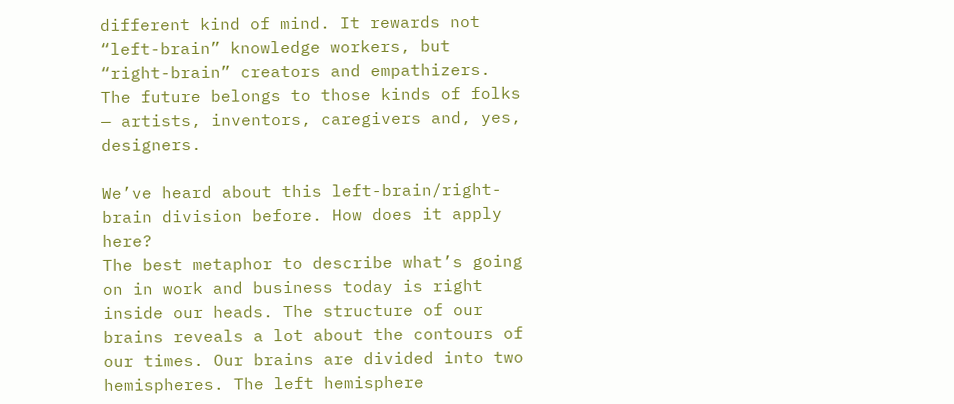different kind of mind. It rewards not “left-brain” knowledge workers, but “right-brain” creators and empathizers. The future belongs to those kinds of folks — artists, inventors, caregivers and, yes, designers.

We’ve heard about this left-brain/right-brain division before. How does it apply here?
The best metaphor to describe what’s going on in work and business today is right inside our heads. The structure of our brains reveals a lot about the contours of our times. Our brains are divided into two hemispheres. The left hemisphere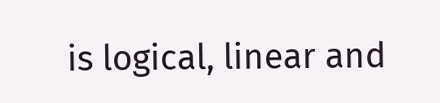is logical, linear and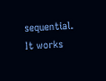sequential. It works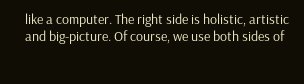like a computer. The right side is holistic, artistic and big-picture. Of course, we use both sides of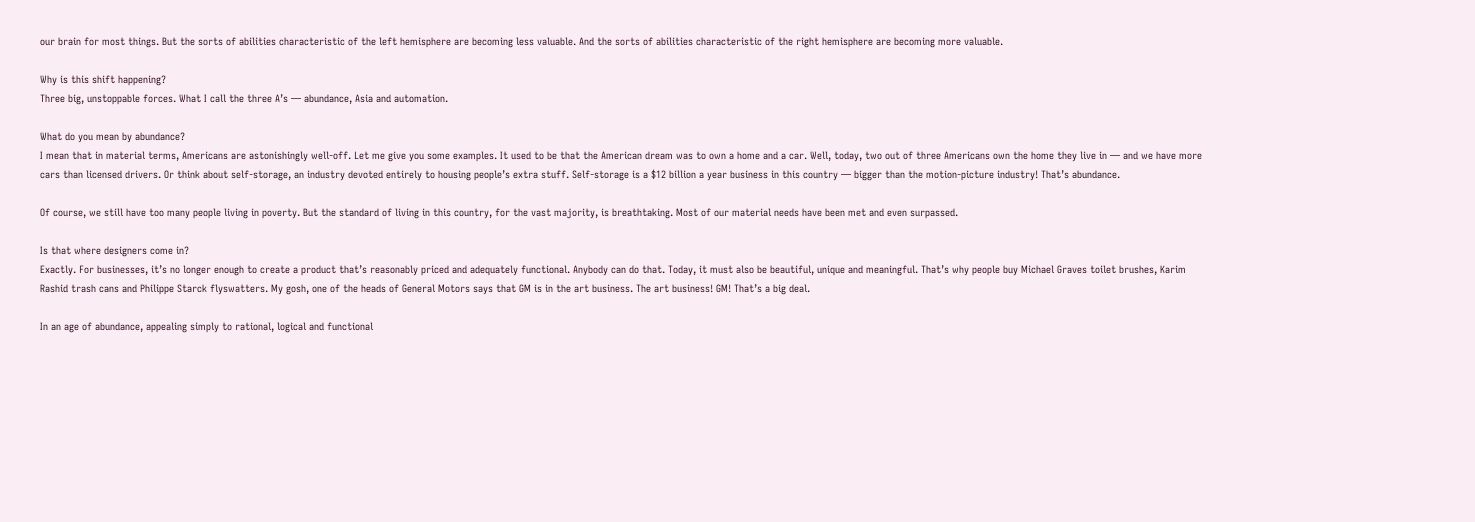our brain for most things. But the sorts of abilities characteristic of the left hemisphere are becoming less valuable. And the sorts of abilities characteristic of the right hemisphere are becoming more valuable.

Why is this shift happening?
Three big, unstoppable forces. What I call the three A’s — abundance, Asia and automation.

What do you mean by abundance?
I mean that in material terms, Americans are astonishingly well-off. Let me give you some examples. It used to be that the American dream was to own a home and a car. Well, today, two out of three Americans own the home they live in — and we have more cars than licensed drivers. Or think about self-storage, an industry devoted entirely to housing people’s extra stuff. Self-storage is a $12 billion a year business in this country — bigger than the motion-picture industry! That’s abundance.

Of course, we still have too many people living in poverty. But the standard of living in this country, for the vast majority, is breathtaking. Most of our material needs have been met and even surpassed.

Is that where designers come in?
Exactly. For businesses, it’s no longer enough to create a product that’s reasonably priced and adequately functional. Anybody can do that. Today, it must also be beautiful, unique and meaningful. That’s why people buy Michael Graves toilet brushes, Karim Rashid trash cans and Philippe Starck flyswatters. My gosh, one of the heads of General Motors says that GM is in the art business. The art business! GM! That’s a big deal.

In an age of abundance, appealing simply to rational, logical and functional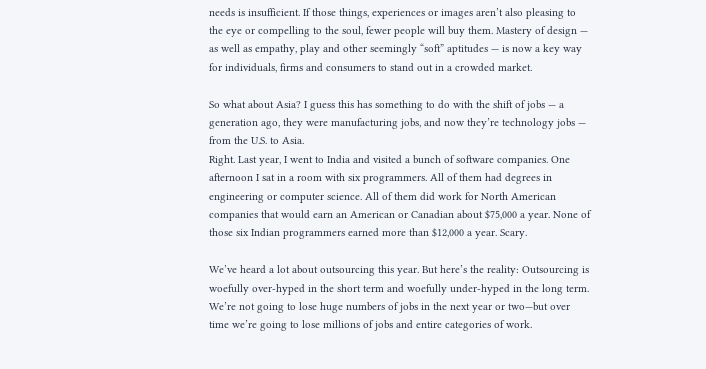needs is insufficient. If those things, experiences or images aren’t also pleasing to the eye or compelling to the soul, fewer people will buy them. Mastery of design — as well as empathy, play and other seemingly “soft” aptitudes — is now a key way for individuals, firms and consumers to stand out in a crowded market.

So what about Asia? I guess this has something to do with the shift of jobs — a generation ago, they were manufacturing jobs, and now they’re technology jobs — from the U.S. to Asia.
Right. Last year, I went to India and visited a bunch of software companies. One afternoon I sat in a room with six programmers. All of them had degrees in engineering or computer science. All of them did work for North American companies that would earn an American or Canadian about $75,000 a year. None of those six Indian programmers earned more than $12,000 a year. Scary.

We’ve heard a lot about outsourcing this year. But here’s the reality: Outsourcing is woefully over-hyped in the short term and woefully under-hyped in the long term. We’re not going to lose huge numbers of jobs in the next year or two—but over time we’re going to lose millions of jobs and entire categories of work.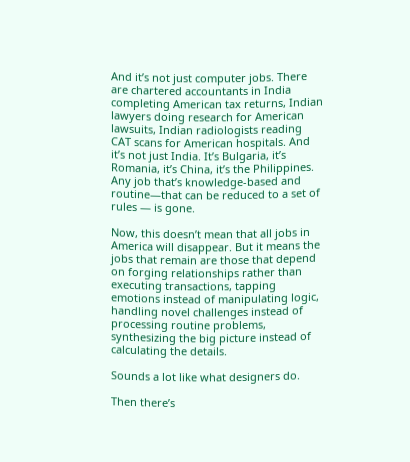And it’s not just computer jobs. There are chartered accountants in India completing American tax returns, Indian lawyers doing research for American lawsuits, Indian radiologists reading CAT scans for American hospitals. And it’s not just India. It’s Bulgaria, it’s Romania, it’s China, it’s the Philippines. Any job that’s knowledge-based and routine—that can be reduced to a set of rules — is gone.

Now, this doesn’t mean that all jobs in America will disappear. But it means the jobs that remain are those that depend on forging relationships rather than executing transactions, tapping emotions instead of manipulating logic, handling novel challenges instead of processing routine problems, synthesizing the big picture instead of calculating the details.

Sounds a lot like what designers do.

Then there’s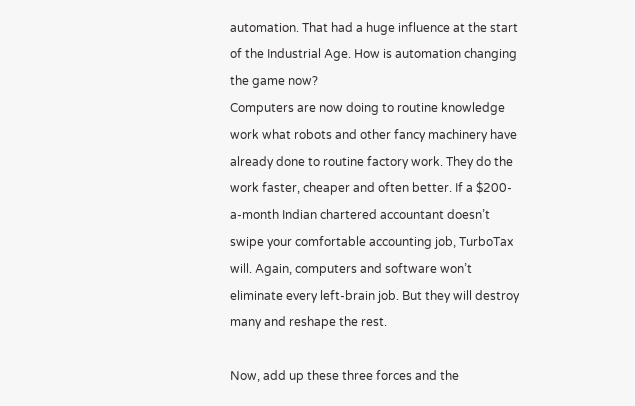automation. That had a huge influence at the start of the Industrial Age. How is automation changing the game now?
Computers are now doing to routine knowledge work what robots and other fancy machinery have already done to routine factory work. They do the work faster, cheaper and often better. If a $200-a-month Indian chartered accountant doesn’t swipe your comfortable accounting job, TurboTax will. Again, computers and software won’t eliminate every left-brain job. But they will destroy many and reshape the rest.

Now, add up these three forces and the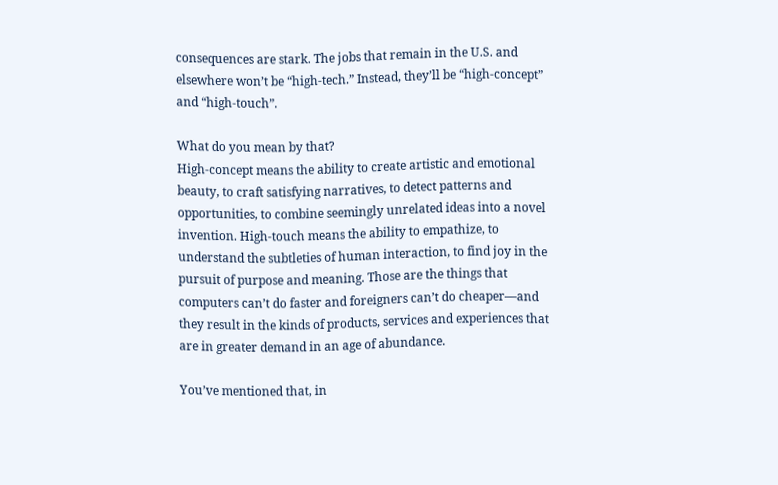consequences are stark. The jobs that remain in the U.S. and elsewhere won’t be “high-tech.” Instead, they’ll be “high-concept” and “high-touch”.

What do you mean by that?
High-concept means the ability to create artistic and emotional beauty, to craft satisfying narratives, to detect patterns and opportunities, to combine seemingly unrelated ideas into a novel invention. High-touch means the ability to empathize, to understand the subtleties of human interaction, to find joy in the pursuit of purpose and meaning. Those are the things that computers can’t do faster and foreigners can’t do cheaper—and they result in the kinds of products, services and experiences that are in greater demand in an age of abundance.

You’ve mentioned that, in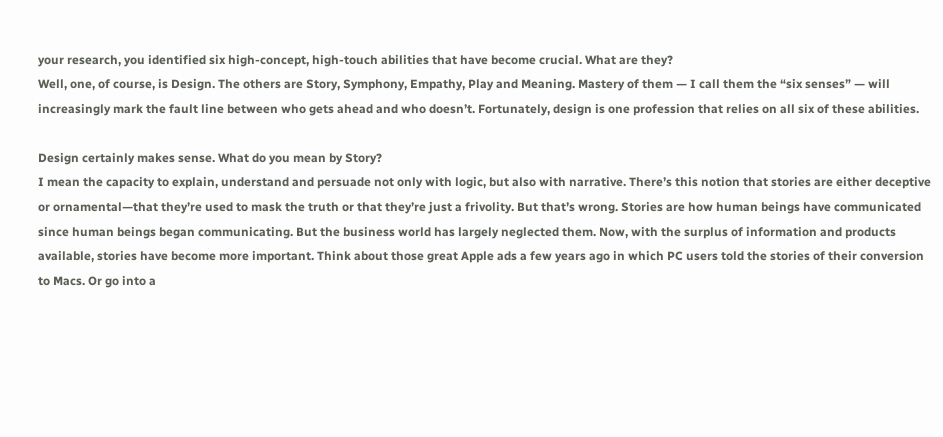your research, you identified six high-concept, high-touch abilities that have become crucial. What are they?
Well, one, of course, is Design. The others are Story, Symphony, Empathy, Play and Meaning. Mastery of them — I call them the “six senses” — will increasingly mark the fault line between who gets ahead and who doesn’t. Fortunately, design is one profession that relies on all six of these abilities.

Design certainly makes sense. What do you mean by Story?
I mean the capacity to explain, understand and persuade not only with logic, but also with narrative. There’s this notion that stories are either deceptive or ornamental—that they’re used to mask the truth or that they’re just a frivolity. But that’s wrong. Stories are how human beings have communicated since human beings began communicating. But the business world has largely neglected them. Now, with the surplus of information and products available, stories have become more important. Think about those great Apple ads a few years ago in which PC users told the stories of their conversion to Macs. Or go into a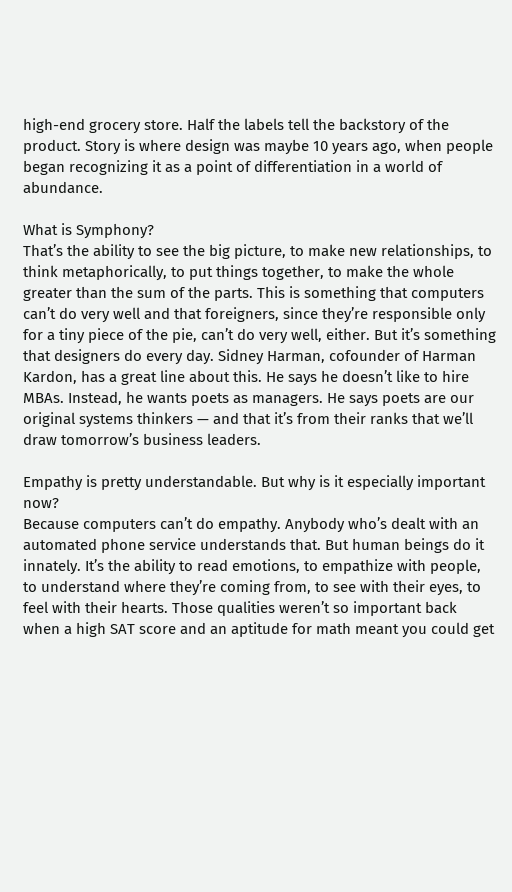high-end grocery store. Half the labels tell the backstory of the product. Story is where design was maybe 10 years ago, when people began recognizing it as a point of differentiation in a world of abundance.

What is Symphony?
That’s the ability to see the big picture, to make new relationships, to think metaphorically, to put things together, to make the whole greater than the sum of the parts. This is something that computers can’t do very well and that foreigners, since they’re responsible only for a tiny piece of the pie, can’t do very well, either. But it’s something that designers do every day. Sidney Harman, cofounder of Harman Kardon, has a great line about this. He says he doesn’t like to hire MBAs. Instead, he wants poets as managers. He says poets are our original systems thinkers — and that it’s from their ranks that we’ll draw tomorrow’s business leaders.

Empathy is pretty understandable. But why is it especially important now?
Because computers can’t do empathy. Anybody who’s dealt with an automated phone service understands that. But human beings do it innately. It’s the ability to read emotions, to empathize with people, to understand where they’re coming from, to see with their eyes, to feel with their hearts. Those qualities weren’t so important back when a high SAT score and an aptitude for math meant you could get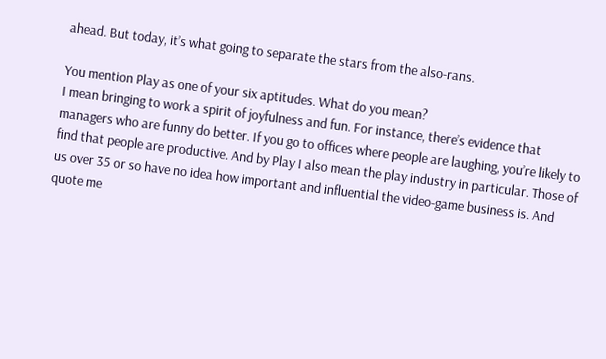ahead. But today, it’s what going to separate the stars from the also-rans.

You mention Play as one of your six aptitudes. What do you mean?
I mean bringing to work a spirit of joyfulness and fun. For instance, there’s evidence that managers who are funny do better. If you go to offices where people are laughing, you’re likely to find that people are productive. And by Play I also mean the play industry in particular. Those of us over 35 or so have no idea how important and influential the video-game business is. And quote me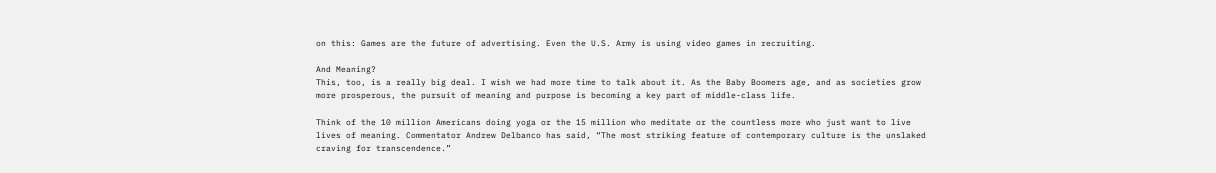on this: Games are the future of advertising. Even the U.S. Army is using video games in recruiting.

And Meaning?
This, too, is a really big deal. I wish we had more time to talk about it. As the Baby Boomers age, and as societies grow more prosperous, the pursuit of meaning and purpose is becoming a key part of middle-class life.

Think of the 10 million Americans doing yoga or the 15 million who meditate or the countless more who just want to live lives of meaning. Commentator Andrew Delbanco has said, “The most striking feature of contemporary culture is the unslaked craving for transcendence.”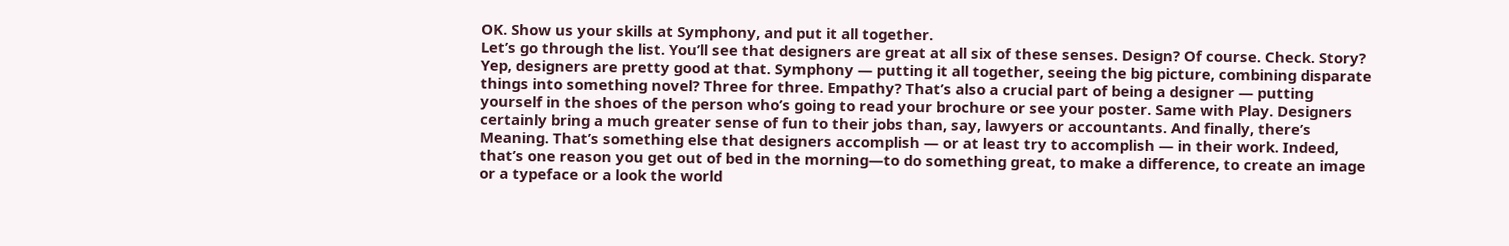OK. Show us your skills at Symphony, and put it all together.
Let’s go through the list. You’ll see that designers are great at all six of these senses. Design? Of course. Check. Story? Yep, designers are pretty good at that. Symphony — putting it all together, seeing the big picture, combining disparate things into something novel? Three for three. Empathy? That’s also a crucial part of being a designer — putting yourself in the shoes of the person who’s going to read your brochure or see your poster. Same with Play. Designers certainly bring a much greater sense of fun to their jobs than, say, lawyers or accountants. And finally, there’s Meaning. That’s something else that designers accomplish — or at least try to accomplish — in their work. Indeed, that’s one reason you get out of bed in the morning—to do something great, to make a difference, to create an image or a typeface or a look the world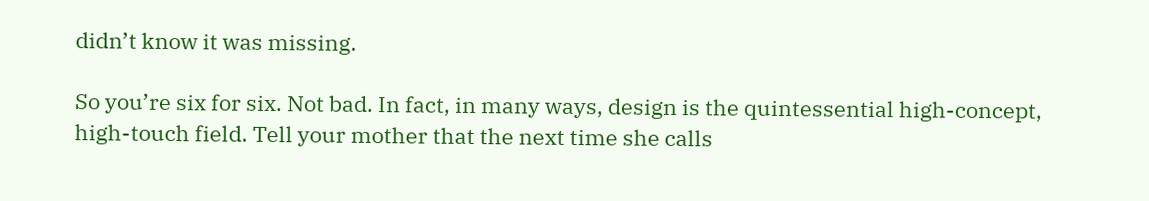didn’t know it was missing.

So you’re six for six. Not bad. In fact, in many ways, design is the quintessential high-concept, high-touch field. Tell your mother that the next time she calls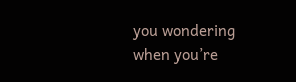you wondering when you’re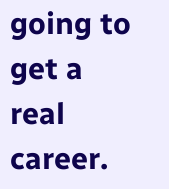going to get a real career.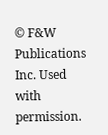© F&W Publications Inc. Used with permission.